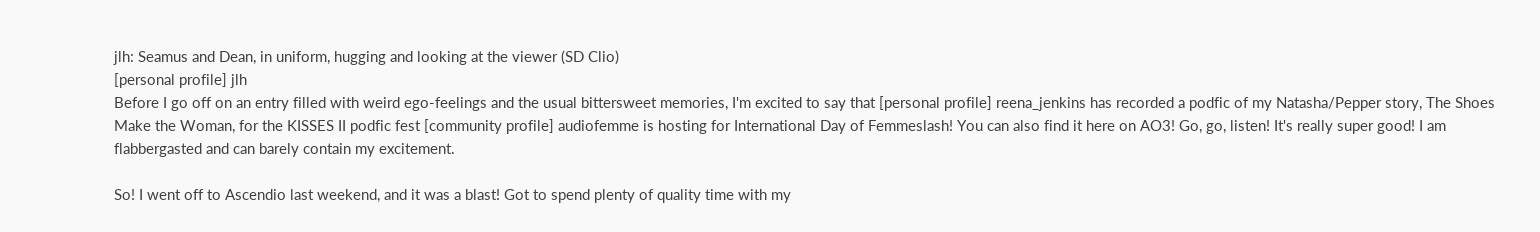jlh: Seamus and Dean, in uniform, hugging and looking at the viewer (SD Clio)
[personal profile] jlh
Before I go off on an entry filled with weird ego-feelings and the usual bittersweet memories, I'm excited to say that [personal profile] reena_jenkins has recorded a podfic of my Natasha/Pepper story, The Shoes Make the Woman, for the KISSES II podfic fest [community profile] audiofemme is hosting for International Day of Femmeslash! You can also find it here on AO3! Go, go, listen! It's really super good! I am flabbergasted and can barely contain my excitement.

So! I went off to Ascendio last weekend, and it was a blast! Got to spend plenty of quality time with my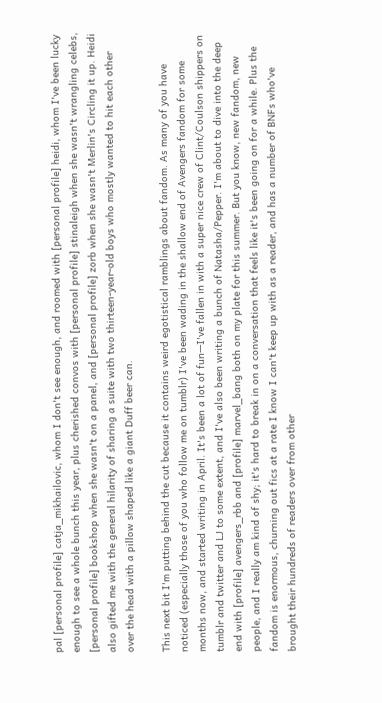pal [personal profile] catja_mikhailovic, whom I don't see enough, and roomed with [personal profile] heidi, whom I've been lucky enough to see a whole bunch this year, plus cherished convos with [personal profile] stinaleigh when she wasn't wrangling celebs, [personal profile] bookshop when she wasn't on a panel, and [personal profile] zorb when she wasn't Merlin's Circling it up. Heidi also gifted me with the general hilarity of sharing a suite with two thirteen-year-old boys who mostly wanted to hit each other over the head with a pillow shaped like a giant Duff beer can.

This next bit I'm putting behind the cut because it contains weird egotistical ramblings about fandom. As many of you have noticed (especially those of you who follow me on tumblr) I've been wading in the shallow end of Avengers fandom for some months now, and started writing in April. It's been a lot of fun—I've fallen in with a super nice crew of Clint/Coulson shippers on tumblr and twitter and LJ to some extent, and I've also been writing a bunch of Natasha/Pepper. I'm about to dive into the deep end with [profile] avengers_rbb and [profile] marvel_bang both on my plate for this summer. But you know, new fandom, new people, and I really am kind of shy; it's hard to break in on a conversation that feels like it's been going on for a while. Plus the fandom is enormous, churning out fics at a rate I know I can't keep up with as a reader, and has a number of BNFs who've brought their hundreds of readers over from other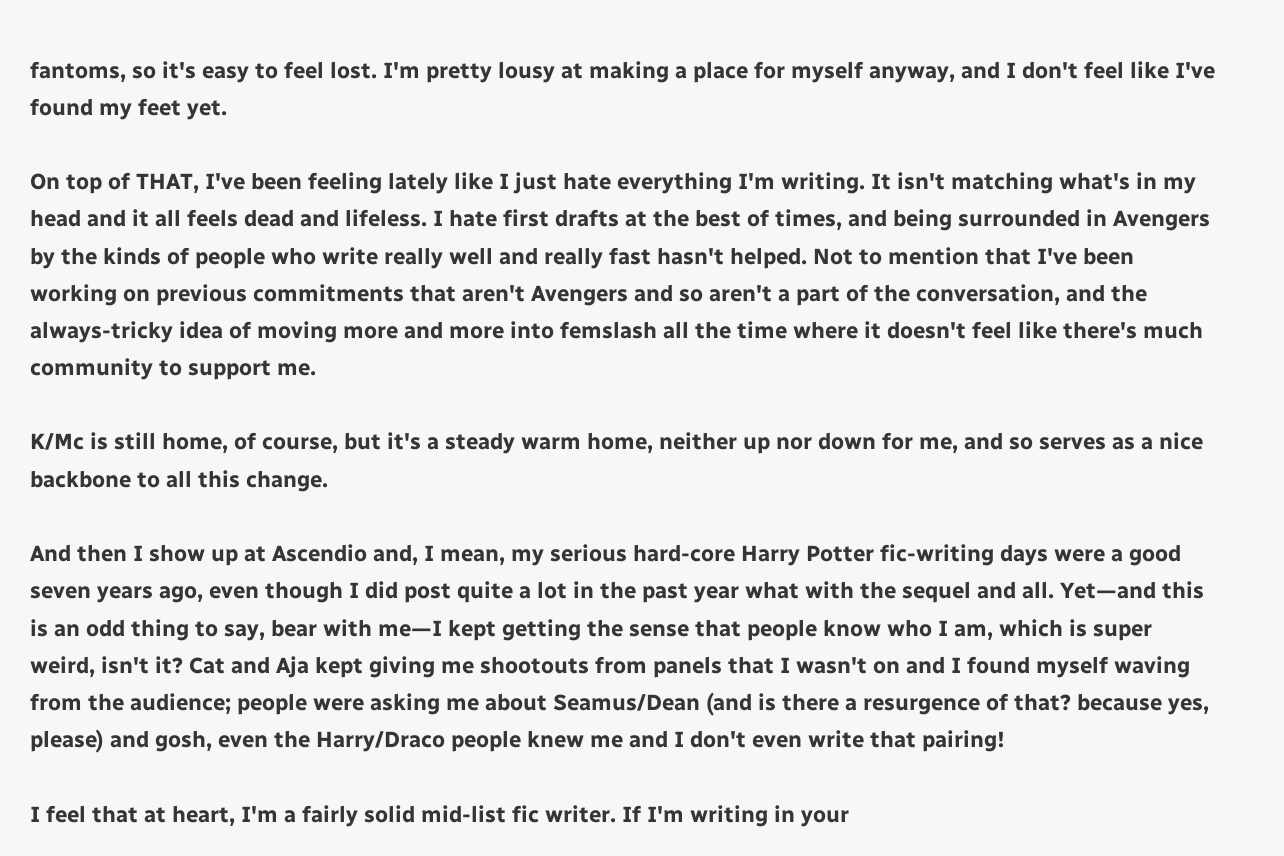fantoms, so it's easy to feel lost. I'm pretty lousy at making a place for myself anyway, and I don't feel like I've found my feet yet.

On top of THAT, I've been feeling lately like I just hate everything I'm writing. It isn't matching what's in my head and it all feels dead and lifeless. I hate first drafts at the best of times, and being surrounded in Avengers by the kinds of people who write really well and really fast hasn't helped. Not to mention that I've been working on previous commitments that aren't Avengers and so aren't a part of the conversation, and the always-tricky idea of moving more and more into femslash all the time where it doesn't feel like there's much community to support me.

K/Mc is still home, of course, but it's a steady warm home, neither up nor down for me, and so serves as a nice backbone to all this change.

And then I show up at Ascendio and, I mean, my serious hard-core Harry Potter fic-writing days were a good seven years ago, even though I did post quite a lot in the past year what with the sequel and all. Yet—and this is an odd thing to say, bear with me—I kept getting the sense that people know who I am, which is super weird, isn't it? Cat and Aja kept giving me shootouts from panels that I wasn't on and I found myself waving from the audience; people were asking me about Seamus/Dean (and is there a resurgence of that? because yes, please) and gosh, even the Harry/Draco people knew me and I don't even write that pairing!

I feel that at heart, I'm a fairly solid mid-list fic writer. If I'm writing in your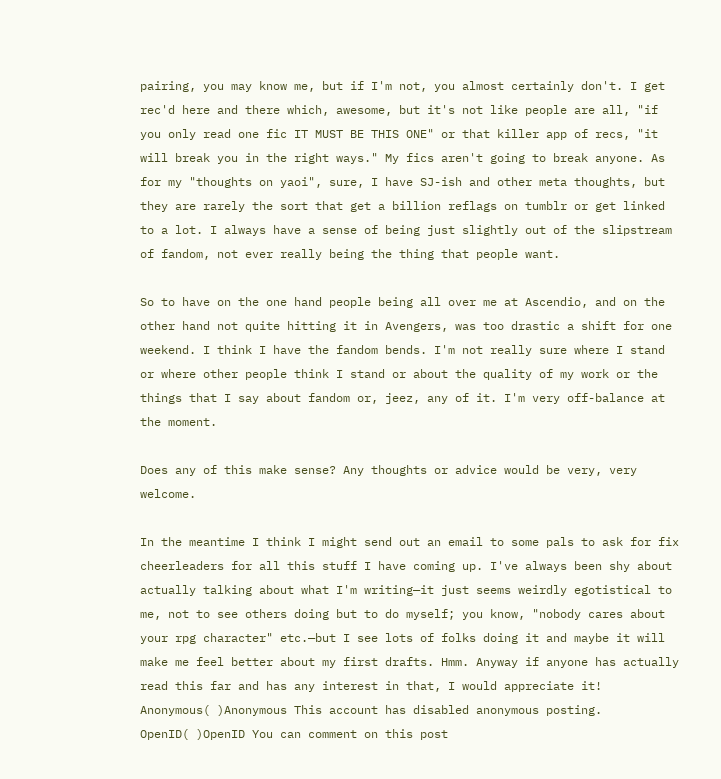pairing, you may know me, but if I'm not, you almost certainly don't. I get rec'd here and there which, awesome, but it's not like people are all, "if you only read one fic IT MUST BE THIS ONE" or that killer app of recs, "it will break you in the right ways." My fics aren't going to break anyone. As for my "thoughts on yaoi", sure, I have SJ-ish and other meta thoughts, but they are rarely the sort that get a billion reflags on tumblr or get linked to a lot. I always have a sense of being just slightly out of the slipstream of fandom, not ever really being the thing that people want.

So to have on the one hand people being all over me at Ascendio, and on the other hand not quite hitting it in Avengers, was too drastic a shift for one weekend. I think I have the fandom bends. I'm not really sure where I stand or where other people think I stand or about the quality of my work or the things that I say about fandom or, jeez, any of it. I'm very off-balance at the moment.

Does any of this make sense? Any thoughts or advice would be very, very welcome.

In the meantime I think I might send out an email to some pals to ask for fix cheerleaders for all this stuff I have coming up. I've always been shy about actually talking about what I'm writing—it just seems weirdly egotistical to me, not to see others doing but to do myself; you know, "nobody cares about your rpg character" etc.—but I see lots of folks doing it and maybe it will make me feel better about my first drafts. Hmm. Anyway if anyone has actually read this far and has any interest in that, I would appreciate it!
Anonymous( )Anonymous This account has disabled anonymous posting.
OpenID( )OpenID You can comment on this post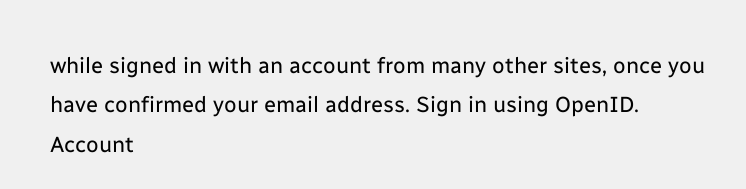while signed in with an account from many other sites, once you have confirmed your email address. Sign in using OpenID.
Account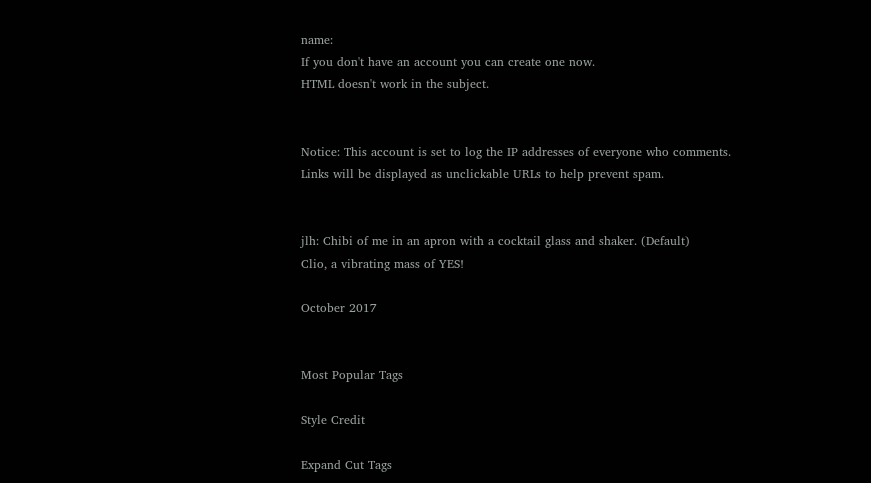name:
If you don't have an account you can create one now.
HTML doesn't work in the subject.


Notice: This account is set to log the IP addresses of everyone who comments.
Links will be displayed as unclickable URLs to help prevent spam.


jlh: Chibi of me in an apron with a cocktail glass and shaker. (Default)
Clio, a vibrating mass of YES!

October 2017


Most Popular Tags

Style Credit

Expand Cut Tags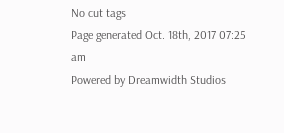No cut tags
Page generated Oct. 18th, 2017 07:25 am
Powered by Dreamwidth Studios